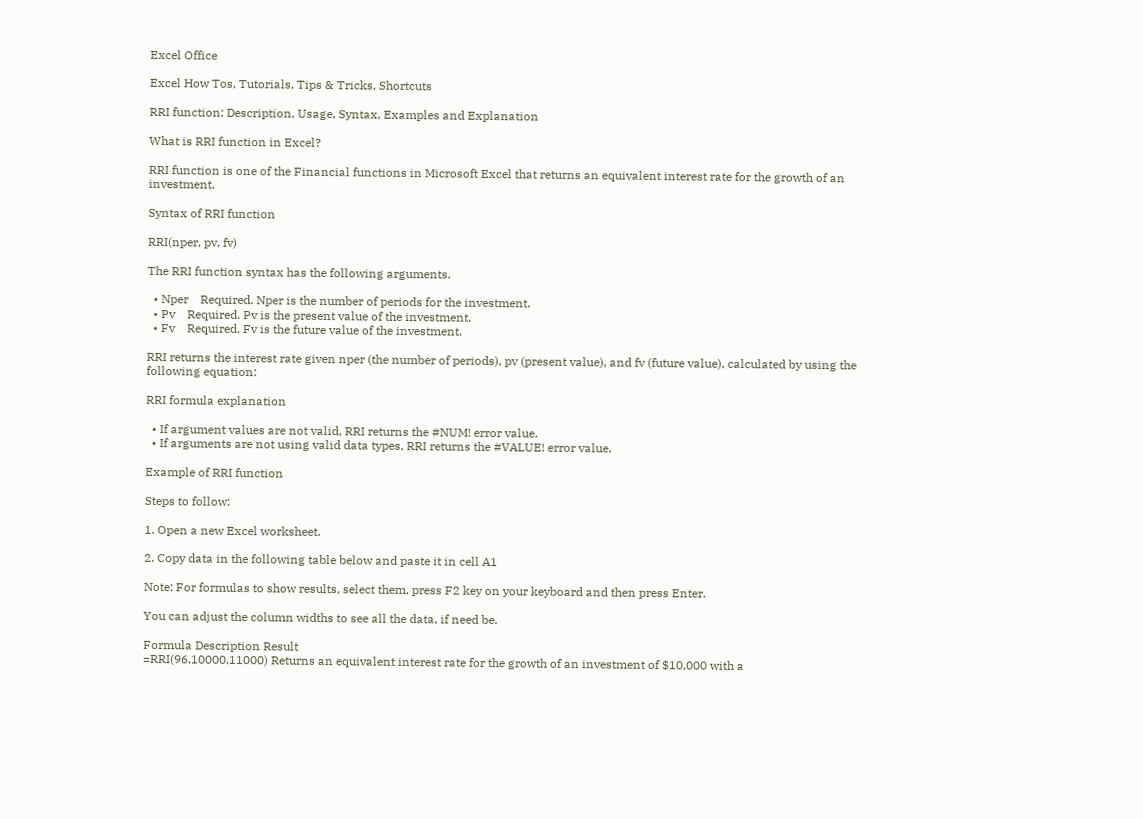Excel Office

Excel How Tos, Tutorials, Tips & Tricks, Shortcuts

RRI function: Description, Usage, Syntax, Examples and Explanation

What is RRI function in Excel?

RRI function is one of the Financial functions in Microsoft Excel that returns an equivalent interest rate for the growth of an investment.

Syntax of RRI function

RRI(nper, pv, fv)

The RRI function syntax has the following arguments.

  • Nper    Required. Nper is the number of periods for the investment.
  • Pv    Required. Pv is the present value of the investment.
  • Fv    Required. Fv is the future value of the investment.

RRI returns the interest rate given nper (the number of periods), pv (present value), and fv (future value), calculated by using the following equation:

RRI formula explanation

  • If argument values are not valid, RRI returns the #NUM! error value.
  • If arguments are not using valid data types, RRI returns the #VALUE! error value.

Example of RRI function

Steps to follow:

1. Open a new Excel worksheet.

2. Copy data in the following table below and paste it in cell A1

Note: For formulas to show results, select them, press F2 key on your keyboard and then press Enter.

You can adjust the column widths to see all the data, if need be.

Formula Description Result
=RRI(96,10000,11000) Returns an equivalent interest rate for the growth of an investment of $10,000 with a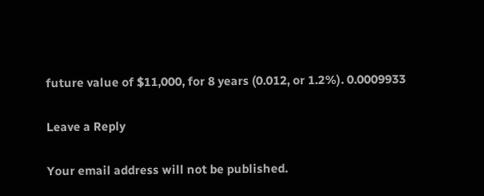future value of $11,000, for 8 years (0.012, or 1.2%). 0.0009933

Leave a Reply

Your email address will not be published.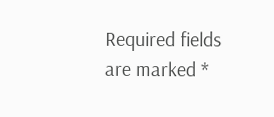Required fields are marked *